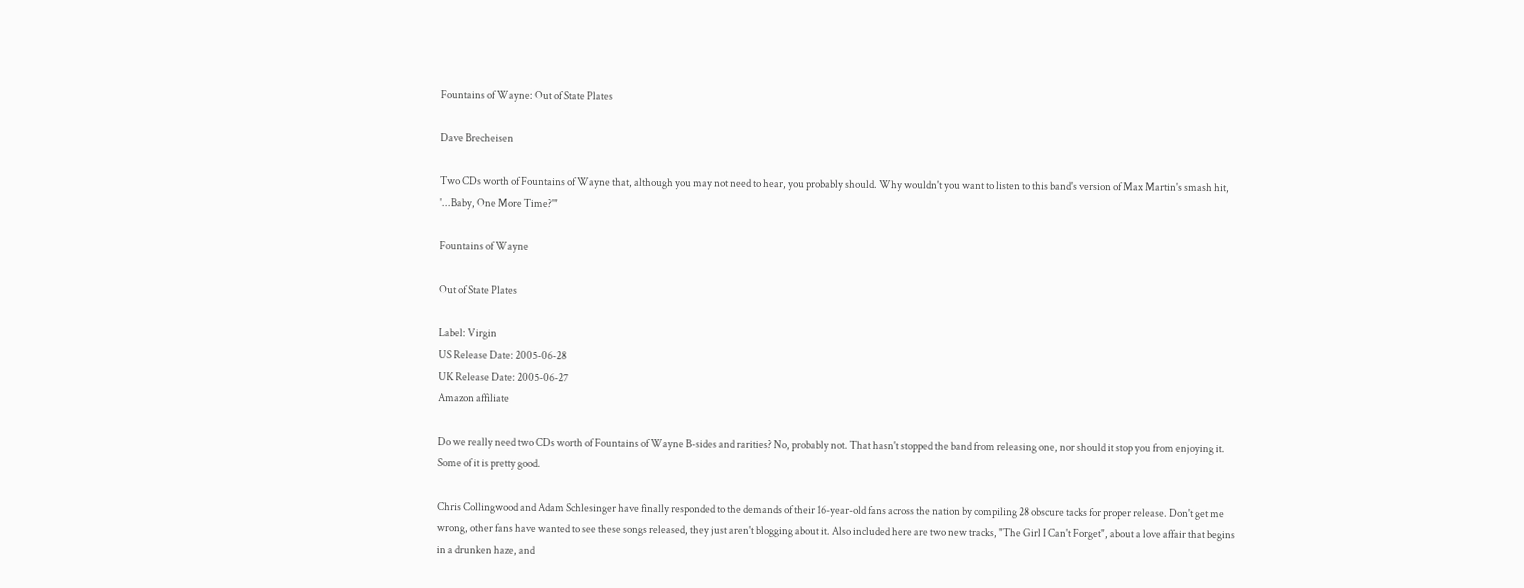Fountains of Wayne: Out of State Plates

Dave Brecheisen

Two CDs worth of Fountains of Wayne that, although you may not need to hear, you probably should. Why wouldn't you want to listen to this band's version of Max Martin's smash hit, '...Baby, One More Time?'"

Fountains of Wayne

Out of State Plates

Label: Virgin
US Release Date: 2005-06-28
UK Release Date: 2005-06-27
Amazon affiliate

Do we really need two CDs worth of Fountains of Wayne B-sides and rarities? No, probably not. That hasn't stopped the band from releasing one, nor should it stop you from enjoying it. Some of it is pretty good.

Chris Collingwood and Adam Schlesinger have finally responded to the demands of their 16-year-old fans across the nation by compiling 28 obscure tacks for proper release. Don't get me wrong, other fans have wanted to see these songs released, they just aren't blogging about it. Also included here are two new tracks, "The Girl I Can't Forget", about a love affair that begins in a drunken haze, and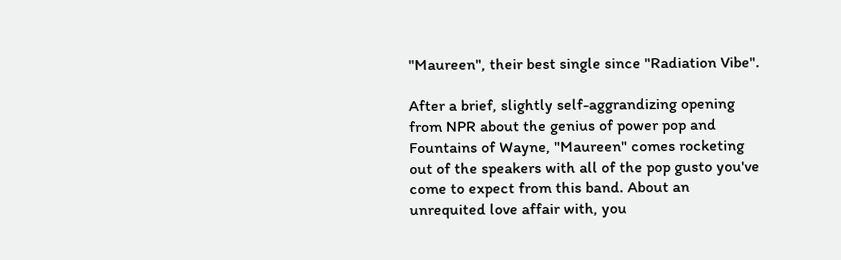"Maureen", their best single since "Radiation Vibe".

After a brief, slightly self-aggrandizing opening from NPR about the genius of power pop and Fountains of Wayne, "Maureen" comes rocketing out of the speakers with all of the pop gusto you've come to expect from this band. About an unrequited love affair with, you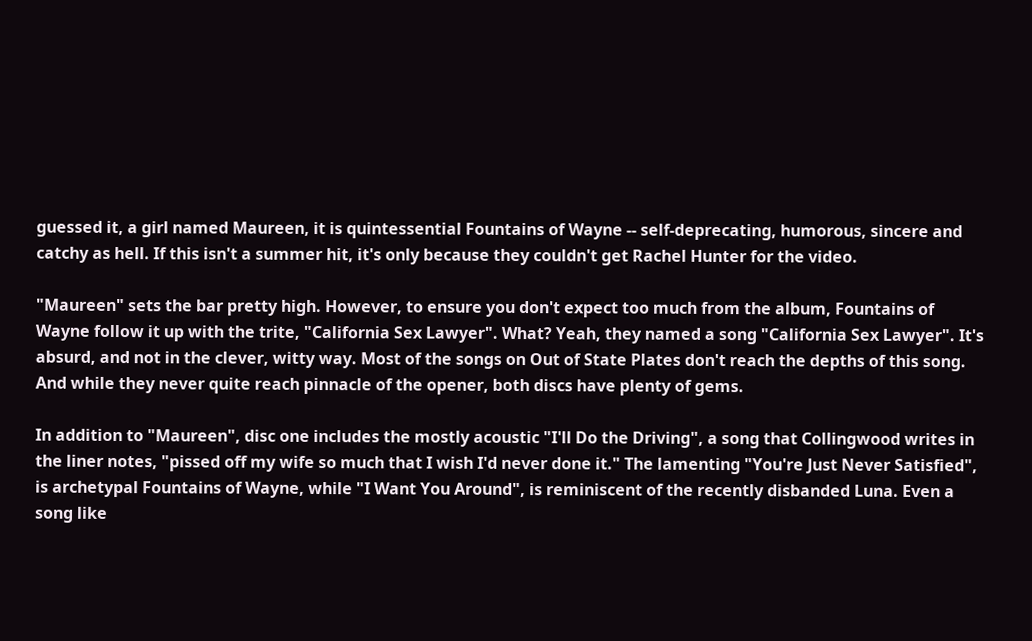guessed it, a girl named Maureen, it is quintessential Fountains of Wayne -- self-deprecating, humorous, sincere and catchy as hell. If this isn't a summer hit, it's only because they couldn't get Rachel Hunter for the video.

"Maureen" sets the bar pretty high. However, to ensure you don't expect too much from the album, Fountains of Wayne follow it up with the trite, "California Sex Lawyer". What? Yeah, they named a song "California Sex Lawyer". It's absurd, and not in the clever, witty way. Most of the songs on Out of State Plates don't reach the depths of this song. And while they never quite reach pinnacle of the opener, both discs have plenty of gems.

In addition to "Maureen", disc one includes the mostly acoustic "I'll Do the Driving", a song that Collingwood writes in the liner notes, "pissed off my wife so much that I wish I'd never done it." The lamenting "You're Just Never Satisfied", is archetypal Fountains of Wayne, while "I Want You Around", is reminiscent of the recently disbanded Luna. Even a song like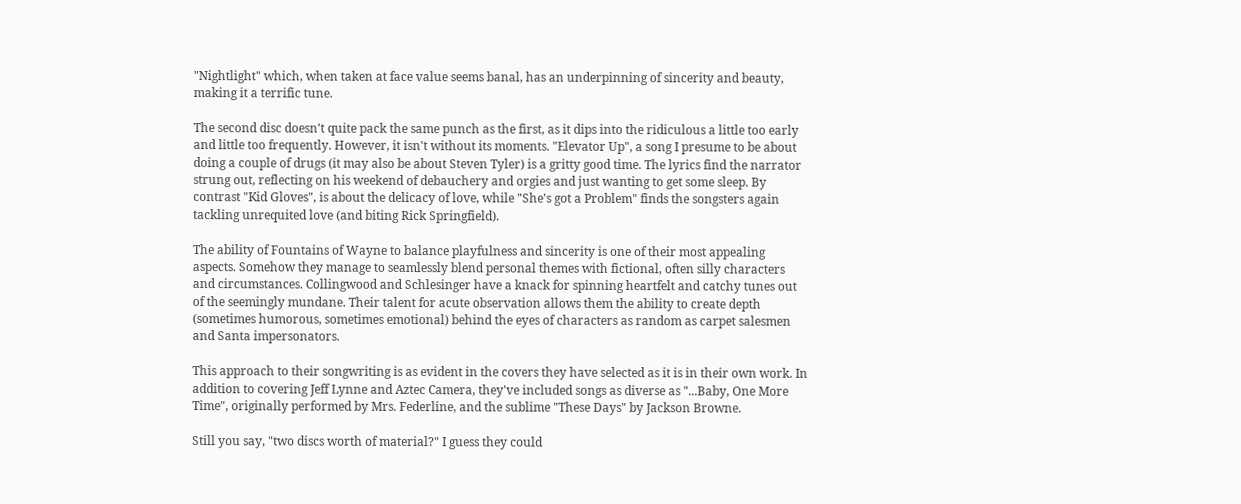"Nightlight" which, when taken at face value seems banal, has an underpinning of sincerity and beauty, making it a terrific tune.

The second disc doesn't quite pack the same punch as the first, as it dips into the ridiculous a little too early and little too frequently. However, it isn't without its moments. "Elevator Up", a song I presume to be about doing a couple of drugs (it may also be about Steven Tyler) is a gritty good time. The lyrics find the narrator strung out, reflecting on his weekend of debauchery and orgies and just wanting to get some sleep. By contrast "Kid Gloves", is about the delicacy of love, while "She's got a Problem" finds the songsters again tackling unrequited love (and biting Rick Springfield).

The ability of Fountains of Wayne to balance playfulness and sincerity is one of their most appealing aspects. Somehow they manage to seamlessly blend personal themes with fictional, often silly characters and circumstances. Collingwood and Schlesinger have a knack for spinning heartfelt and catchy tunes out of the seemingly mundane. Their talent for acute observation allows them the ability to create depth (sometimes humorous, sometimes emotional) behind the eyes of characters as random as carpet salesmen and Santa impersonators.

This approach to their songwriting is as evident in the covers they have selected as it is in their own work. In addition to covering Jeff Lynne and Aztec Camera, they've included songs as diverse as "...Baby, One More Time", originally performed by Mrs. Federline, and the sublime "These Days" by Jackson Browne.

Still you say, "two discs worth of material?" I guess they could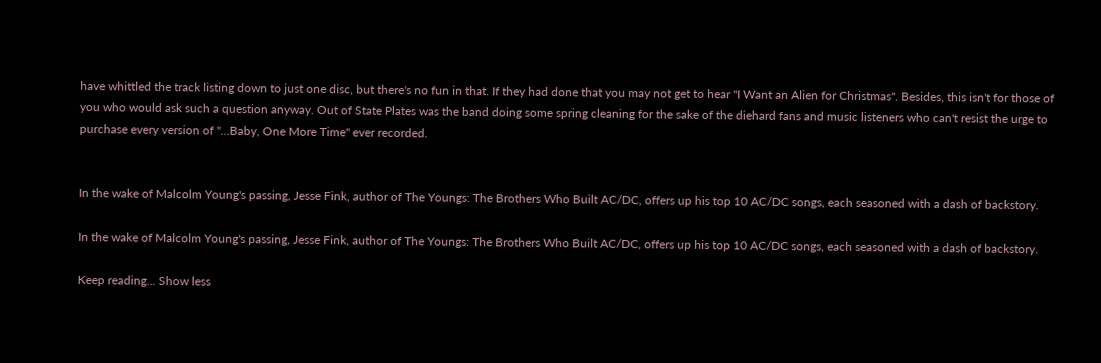have whittled the track listing down to just one disc, but there's no fun in that. If they had done that you may not get to hear "I Want an Alien for Christmas". Besides, this isn't for those of you who would ask such a question anyway. Out of State Plates was the band doing some spring cleaning for the sake of the diehard fans and music listeners who can't resist the urge to purchase every version of "...Baby, One More Time" ever recorded.


In the wake of Malcolm Young's passing, Jesse Fink, author of The Youngs: The Brothers Who Built AC/DC, offers up his top 10 AC/DC songs, each seasoned with a dash of backstory.

In the wake of Malcolm Young's passing, Jesse Fink, author of The Youngs: The Brothers Who Built AC/DC, offers up his top 10 AC/DC songs, each seasoned with a dash of backstory.

Keep reading... Show less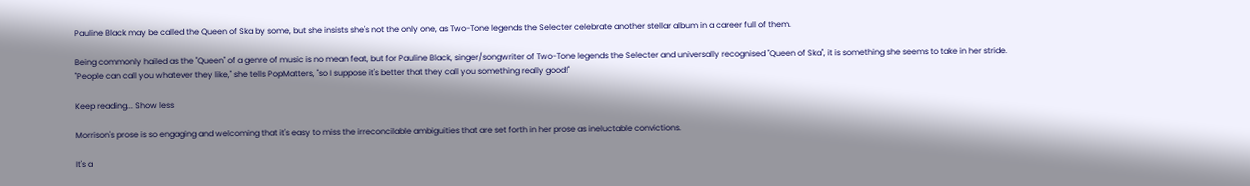Pauline Black may be called the Queen of Ska by some, but she insists she's not the only one, as Two-Tone legends the Selecter celebrate another stellar album in a career full of them.

Being commonly hailed as the "Queen" of a genre of music is no mean feat, but for Pauline Black, singer/songwriter of Two-Tone legends the Selecter and universally recognised "Queen of Ska", it is something she seems to take in her stride. "People can call you whatever they like," she tells PopMatters, "so I suppose it's better that they call you something really good!"

Keep reading... Show less

Morrison's prose is so engaging and welcoming that it's easy to miss the irreconcilable ambiguities that are set forth in her prose as ineluctable convictions.

It's a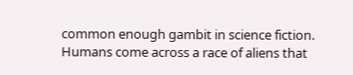common enough gambit in science fiction. Humans come across a race of aliens that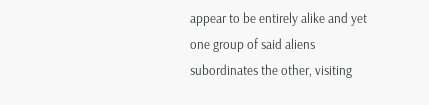appear to be entirely alike and yet one group of said aliens subordinates the other, visiting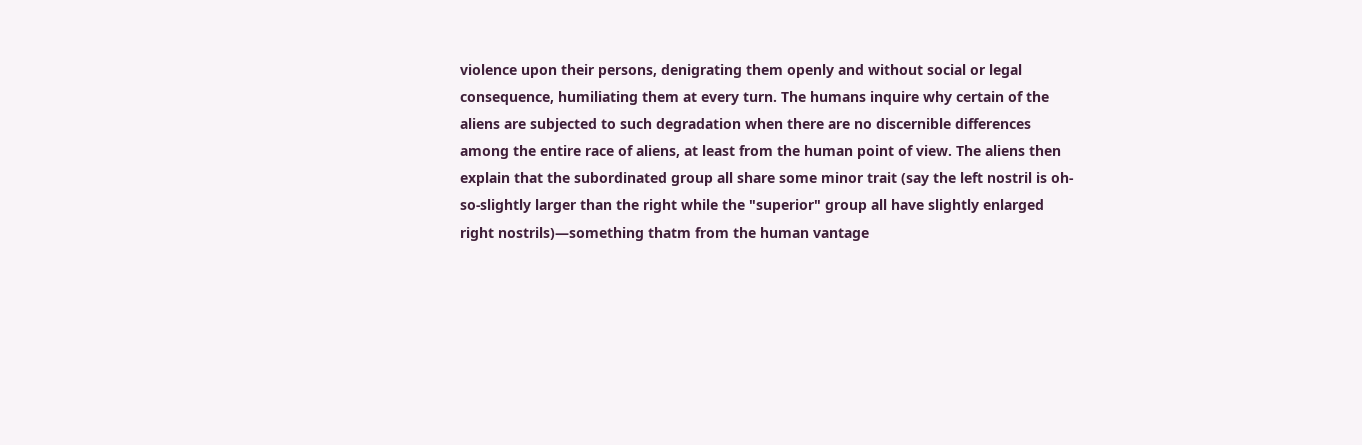violence upon their persons, denigrating them openly and without social or legal consequence, humiliating them at every turn. The humans inquire why certain of the aliens are subjected to such degradation when there are no discernible differences among the entire race of aliens, at least from the human point of view. The aliens then explain that the subordinated group all share some minor trait (say the left nostril is oh-so-slightly larger than the right while the "superior" group all have slightly enlarged right nostrils)—something thatm from the human vantage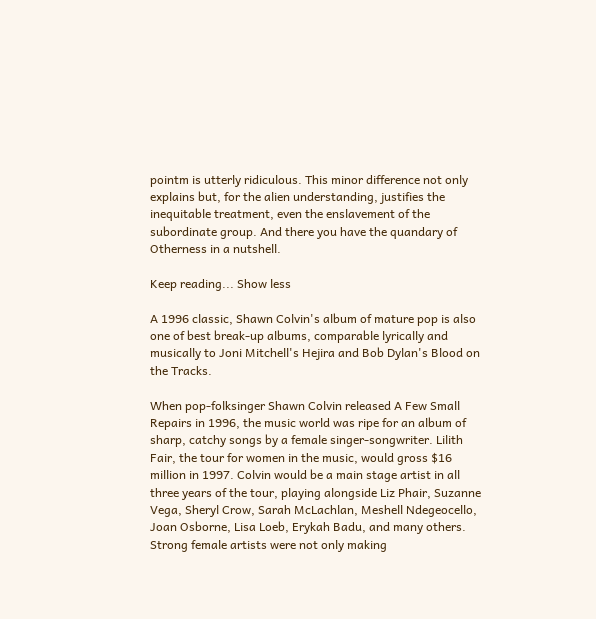pointm is utterly ridiculous. This minor difference not only explains but, for the alien understanding, justifies the inequitable treatment, even the enslavement of the subordinate group. And there you have the quandary of Otherness in a nutshell.

Keep reading... Show less

A 1996 classic, Shawn Colvin's album of mature pop is also one of best break-up albums, comparable lyrically and musically to Joni Mitchell's Hejira and Bob Dylan's Blood on the Tracks.

When pop-folksinger Shawn Colvin released A Few Small Repairs in 1996, the music world was ripe for an album of sharp, catchy songs by a female singer-songwriter. Lilith Fair, the tour for women in the music, would gross $16 million in 1997. Colvin would be a main stage artist in all three years of the tour, playing alongside Liz Phair, Suzanne Vega, Sheryl Crow, Sarah McLachlan, Meshell Ndegeocello, Joan Osborne, Lisa Loeb, Erykah Badu, and many others. Strong female artists were not only making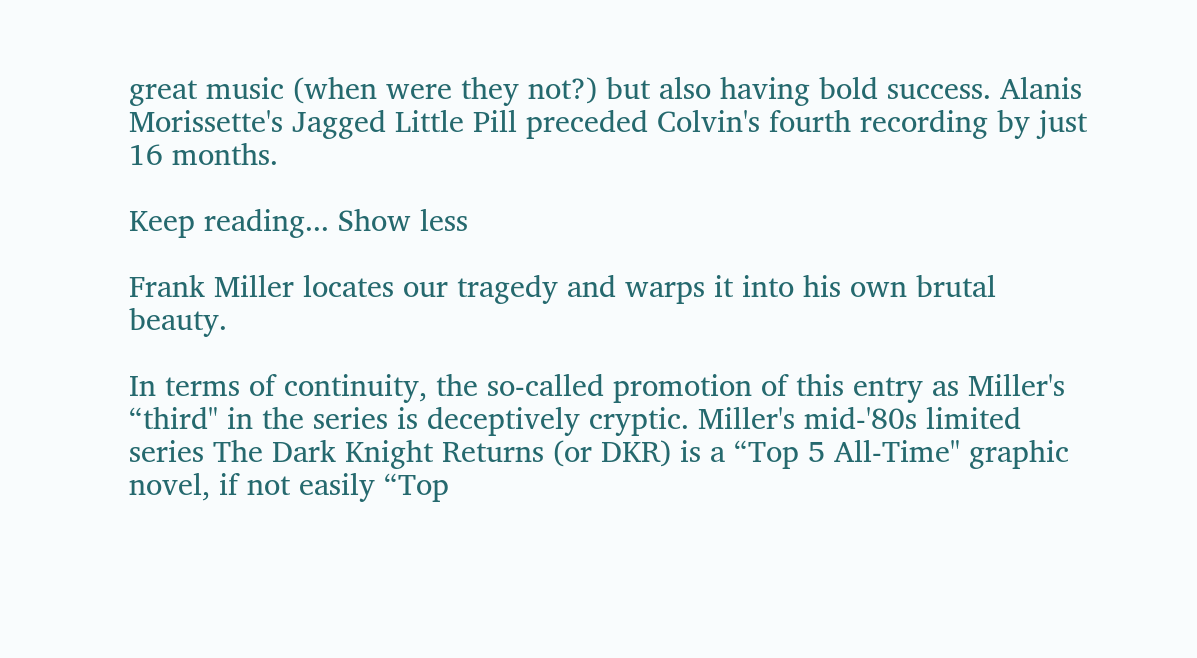great music (when were they not?) but also having bold success. Alanis Morissette's Jagged Little Pill preceded Colvin's fourth recording by just 16 months.

Keep reading... Show less

Frank Miller locates our tragedy and warps it into his own brutal beauty.

In terms of continuity, the so-called promotion of this entry as Miller's “third" in the series is deceptively cryptic. Miller's mid-'80s limited series The Dark Knight Returns (or DKR) is a “Top 5 All-Time" graphic novel, if not easily “Top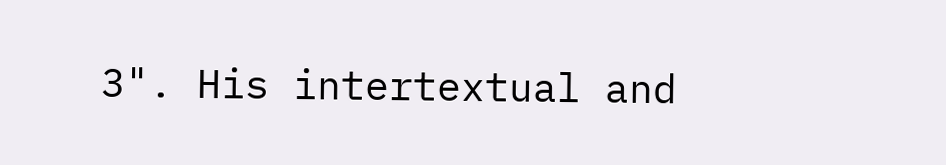3". His intertextual and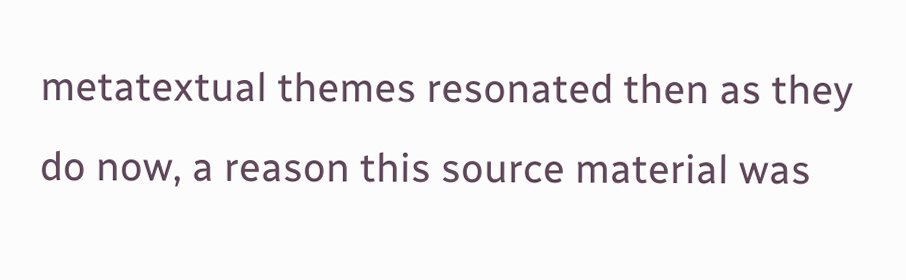metatextual themes resonated then as they do now, a reason this source material was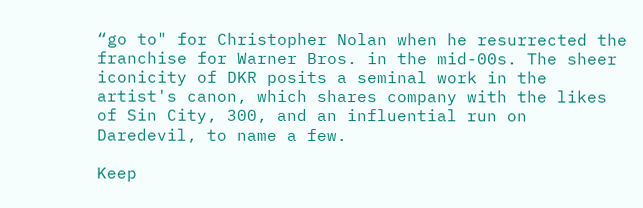“go to" for Christopher Nolan when he resurrected the franchise for Warner Bros. in the mid-00s. The sheer iconicity of DKR posits a seminal work in the artist's canon, which shares company with the likes of Sin City, 300, and an influential run on Daredevil, to name a few.

Keep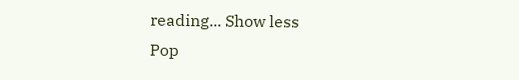reading... Show less
Pop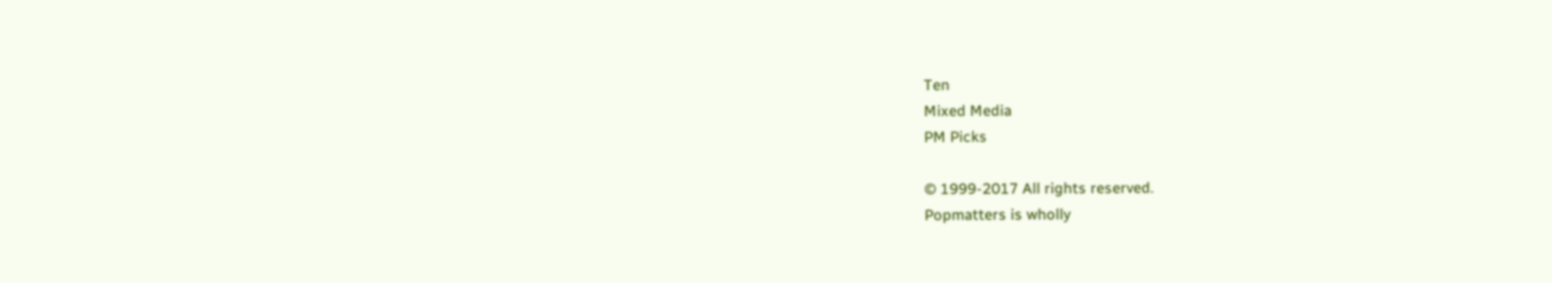Ten
Mixed Media
PM Picks

© 1999-2017 All rights reserved.
Popmatters is wholly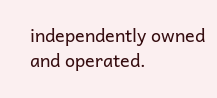independently owned and operated.